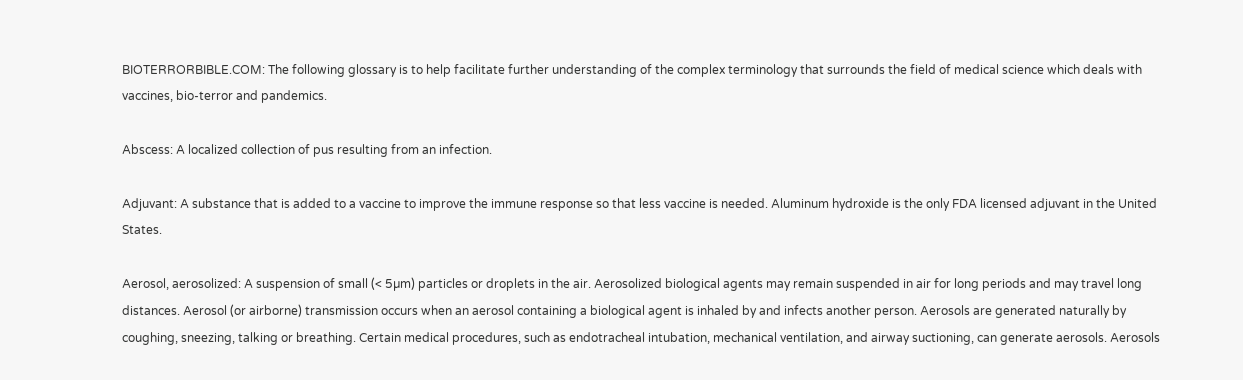BIOTERRORBIBLE.COM: The following glossary is to help facilitate further understanding of the complex terminology that surrounds the field of medical science which deals with vaccines, bio-terror and pandemics.

Abscess: A localized collection of pus resulting from an infection.

Adjuvant: A substance that is added to a vaccine to improve the immune response so that less vaccine is needed. Aluminum hydroxide is the only FDA licensed adjuvant in the United States.

Aerosol, aerosolized: A suspension of small (< 5µm) particles or droplets in the air. Aerosolized biological agents may remain suspended in air for long periods and may travel long distances. Aerosol (or airborne) transmission occurs when an aerosol containing a biological agent is inhaled by and infects another person. Aerosols are generated naturally by coughing, sneezing, talking or breathing. Certain medical procedures, such as endotracheal intubation, mechanical ventilation, and airway suctioning, can generate aerosols. Aerosols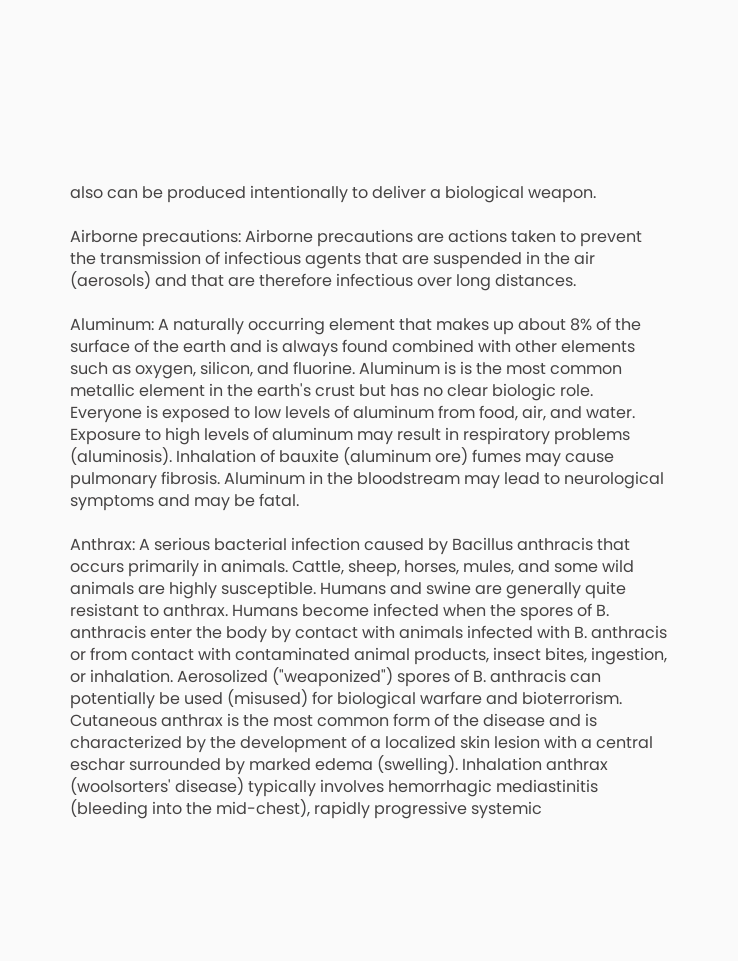also can be produced intentionally to deliver a biological weapon.

Airborne precautions: Airborne precautions are actions taken to prevent the transmission of infectious agents that are suspended in the air (aerosols) and that are therefore infectious over long distances.

Aluminum: A naturally occurring element that makes up about 8% of the surface of the earth and is always found combined with other elements such as oxygen, silicon, and fluorine. Aluminum is is the most common metallic element in the earth's crust but has no clear biologic role. Everyone is exposed to low levels of aluminum from food, air, and water. Exposure to high levels of aluminum may result in respiratory problems (aluminosis). Inhalation of bauxite (aluminum ore) fumes may cause pulmonary fibrosis. Aluminum in the bloodstream may lead to neurological symptoms and may be fatal.

Anthrax: A serious bacterial infection caused by Bacillus anthracis that occurs primarily in animals. Cattle, sheep, horses, mules, and some wild animals are highly susceptible. Humans and swine are generally quite resistant to anthrax. Humans become infected when the spores of B. anthracis enter the body by contact with animals infected with B. anthracis or from contact with contaminated animal products, insect bites, ingestion, or inhalation. Aerosolized ("weaponized") spores of B. anthracis can potentially be used (misused) for biological warfare and bioterrorism. Cutaneous anthrax is the most common form of the disease and is characterized by the development of a localized skin lesion with a central eschar surrounded by marked edema (swelling). Inhalation anthrax (woolsorters' disease) typically involves hemorrhagic mediastinitis (bleeding into the mid-chest), rapidly progressive systemic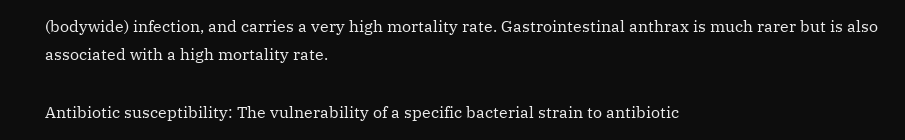(bodywide) infection, and carries a very high mortality rate. Gastrointestinal anthrax is much rarer but is also associated with a high mortality rate.

Antibiotic susceptibility: The vulnerability of a specific bacterial strain to antibiotic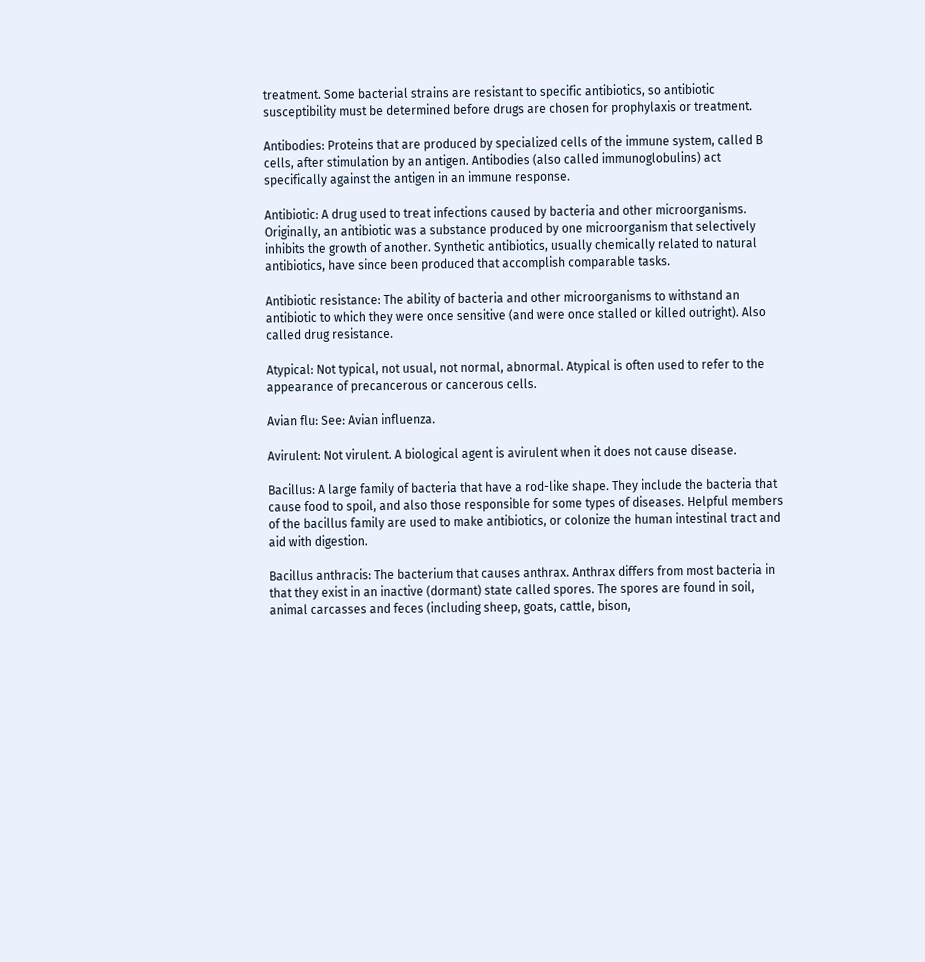treatment. Some bacterial strains are resistant to specific antibiotics, so antibiotic susceptibility must be determined before drugs are chosen for prophylaxis or treatment.

Antibodies: Proteins that are produced by specialized cells of the immune system, called B cells, after stimulation by an antigen. Antibodies (also called immunoglobulins) act specifically against the antigen in an immune response.

Antibiotic: A drug used to treat infections caused by bacteria and other microorganisms. Originally, an antibiotic was a substance produced by one microorganism that selectively inhibits the growth of another. Synthetic antibiotics, usually chemically related to natural antibiotics, have since been produced that accomplish comparable tasks.

Antibiotic resistance: The ability of bacteria and other microorganisms to withstand an antibiotic to which they were once sensitive (and were once stalled or killed outright). Also called drug resistance.

Atypical: Not typical, not usual, not normal, abnormal. Atypical is often used to refer to the appearance of precancerous or cancerous cells.

Avian flu: See: Avian influenza.

Avirulent: Not virulent. A biological agent is avirulent when it does not cause disease.

Bacillus: A large family of bacteria that have a rod-like shape. They include the bacteria that cause food to spoil, and also those responsible for some types of diseases. Helpful members of the bacillus family are used to make antibiotics, or colonize the human intestinal tract and aid with digestion.

Bacillus anthracis: The bacterium that causes anthrax. Anthrax differs from most bacteria in that they exist in an inactive (dormant) state called spores. The spores are found in soil, animal carcasses and feces (including sheep, goats, cattle, bison,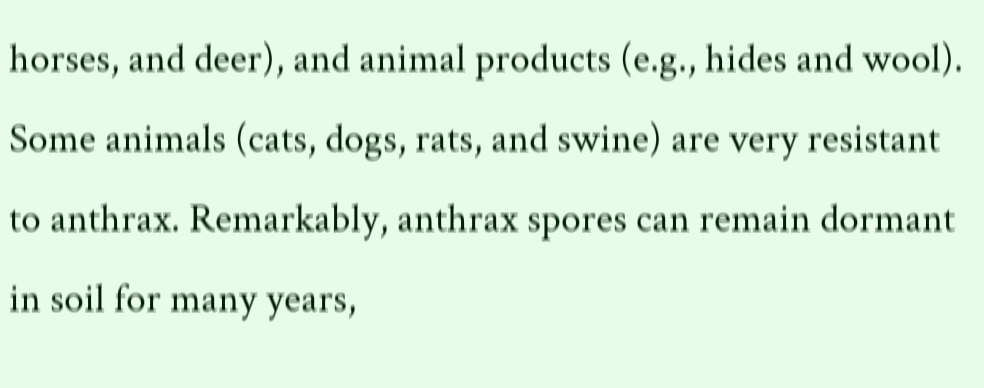horses, and deer), and animal products (e.g., hides and wool). Some animals (cats, dogs, rats, and swine) are very resistant to anthrax. Remarkably, anthrax spores can remain dormant in soil for many years,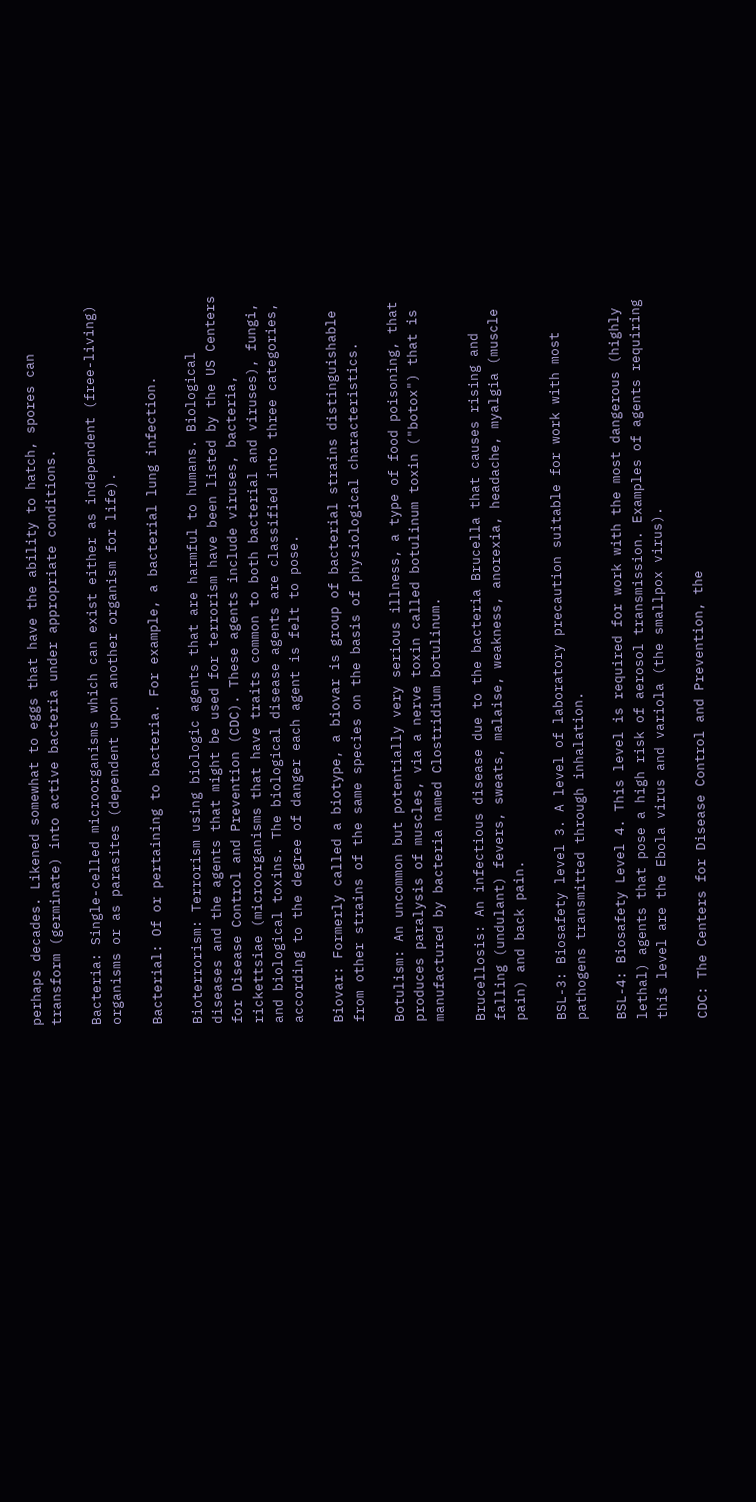perhaps decades. Likened somewhat to eggs that have the ability to hatch, spores can transform (germinate) into active bacteria under appropriate conditions.

Bacteria: Single-celled microorganisms which can exist either as independent (free-living) organisms or as parasites (dependent upon another organism for life).

Bacterial: Of or pertaining to bacteria. For example, a bacterial lung infection.

Bioterrorism: Terrorism using biologic agents that are harmful to humans. Biological diseases and the agents that might be used for terrorism have been listed by the US Centers for Disease Control and Prevention (CDC). These agents include viruses, bacteria, rickettsiae (microorganisms that have traits common to both bacterial and viruses), fungi, and biological toxins. The biological disease agents are classified into three categories, according to the degree of danger each agent is felt to pose.

Biovar: Formerly called a biotype, a biovar is group of bacterial strains distinguishable from other strains of the same species on the basis of physiological characteristics.

Botulism: An uncommon but potentially very serious illness, a type of food poisoning, that produces paralysis of muscles, via a nerve toxin called botulinum toxin ("botox") that is manufactured by bacteria named Clostridium botulinum.

Brucellosis: An infectious disease due to the bacteria Brucella that causes rising and falling (undulant) fevers, sweats, malaise, weakness, anorexia, headache, myalgia (muscle pain) and back pain.

BSL-3: Biosafety level 3. A level of laboratory precaution suitable for work with most pathogens transmitted through inhalation.

BSL-4: Biosafety Level 4. This level is required for work with the most dangerous (highly lethal) agents that pose a high risk of aerosol transmission. Examples of agents requiring this level are the Ebola virus and variola (the smallpox virus).

CDC: The Centers for Disease Control and Prevention, the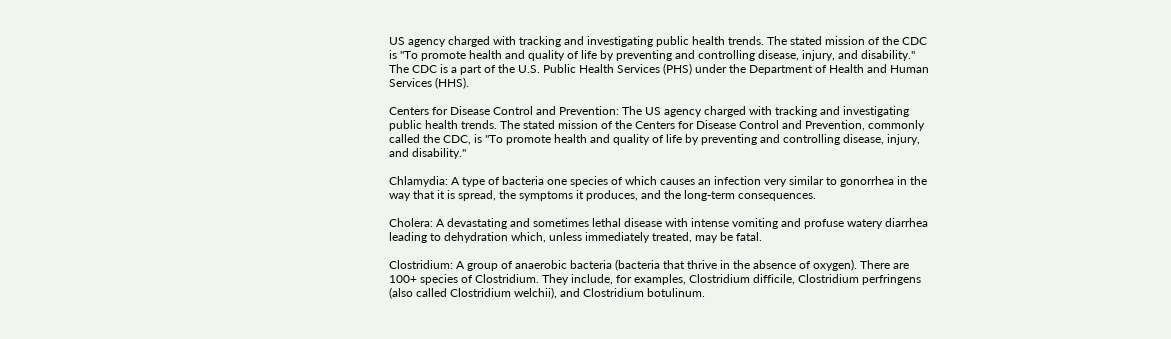US agency charged with tracking and investigating public health trends. The stated mission of the CDC is "To promote health and quality of life by preventing and controlling disease, injury, and disability." The CDC is a part of the U.S. Public Health Services (PHS) under the Department of Health and Human Services (HHS).

Centers for Disease Control and Prevention: The US agency charged with tracking and investigating public health trends. The stated mission of the Centers for Disease Control and Prevention, commonly called the CDC, is "To promote health and quality of life by preventing and controlling disease, injury, and disability."

Chlamydia: A type of bacteria one species of which causes an infection very similar to gonorrhea in the way that it is spread, the symptoms it produces, and the long-term consequences.

Cholera: A devastating and sometimes lethal disease with intense vomiting and profuse watery diarrhea leading to dehydration which, unless immediately treated, may be fatal.

Clostridium: A group of anaerobic bacteria (bacteria that thrive in the absence of oxygen). There are 100+ species of Clostridium. They include, for examples, Clostridium difficile, Clostridium perfringens (also called Clostridium welchii), and Clostridium botulinum.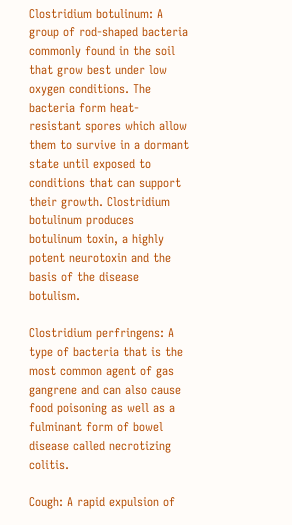Clostridium botulinum: A group of rod-shaped bacteria commonly found in the soil that grow best under low oxygen conditions. The bacteria form heat-resistant spores which allow them to survive in a dormant state until exposed to conditions that can support their growth. Clostridium botulinum produces botulinum toxin, a highly potent neurotoxin and the basis of the disease botulism.

Clostridium perfringens: A type of bacteria that is the most common agent of gas gangrene and can also cause food poisoning as well as a fulminant form of bowel disease called necrotizing colitis.

Cough: A rapid expulsion of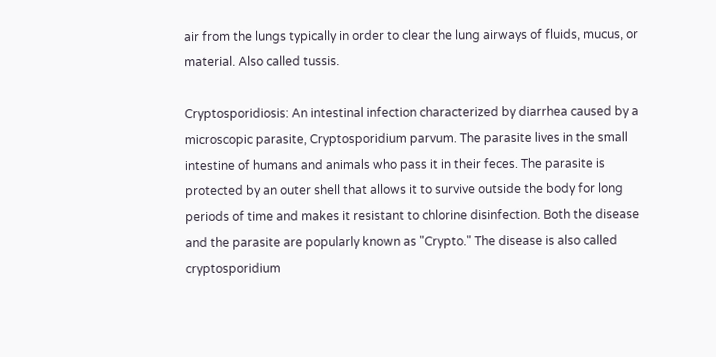air from the lungs typically in order to clear the lung airways of fluids, mucus, or material. Also called tussis.

Cryptosporidiosis: An intestinal infection characterized by diarrhea caused by a microscopic parasite, Cryptosporidium parvum. The parasite lives in the small intestine of humans and animals who pass it in their feces. The parasite is protected by an outer shell that allows it to survive outside the body for long periods of time and makes it resistant to chlorine disinfection. Both the disease and the parasite are popularly known as "Crypto." The disease is also called cryptosporidium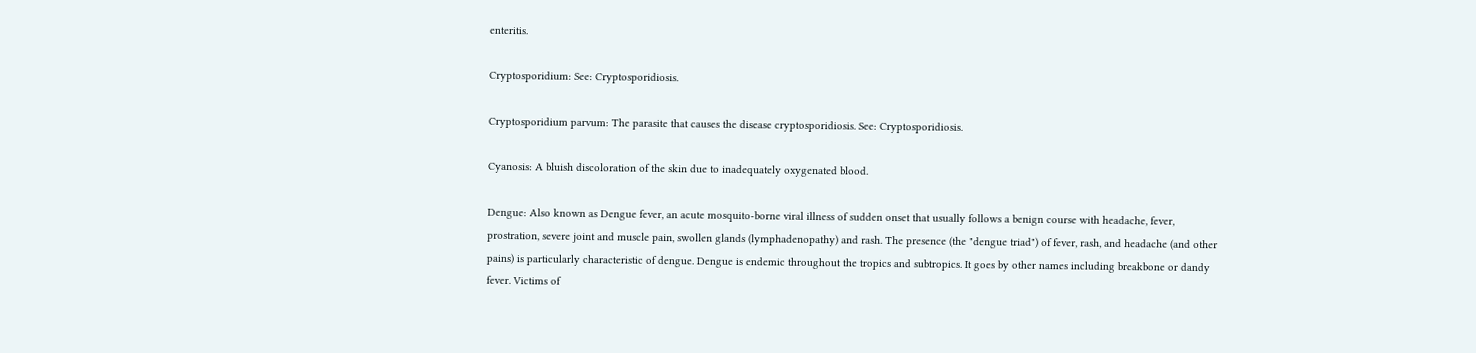enteritis.

Cryptosporidium: See: Cryptosporidiosis.

Cryptosporidium parvum: The parasite that causes the disease cryptosporidiosis. See: Cryptosporidiosis.

Cyanosis: A bluish discoloration of the skin due to inadequately oxygenated blood.

Dengue: Also known as Dengue fever, an acute mosquito-borne viral illness of sudden onset that usually follows a benign course with headache, fever, prostration, severe joint and muscle pain, swollen glands (lymphadenopathy) and rash. The presence (the "dengue triad") of fever, rash, and headache (and other pains) is particularly characteristic of dengue. Dengue is endemic throughout the tropics and subtropics. It goes by other names including breakbone or dandy fever. Victims of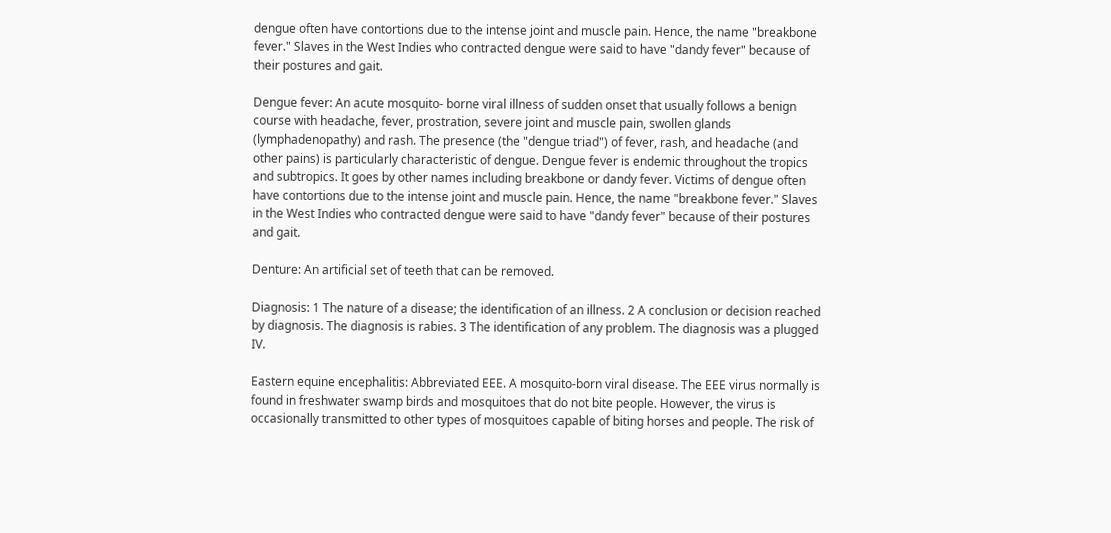dengue often have contortions due to the intense joint and muscle pain. Hence, the name "breakbone fever." Slaves in the West Indies who contracted dengue were said to have "dandy fever" because of their postures and gait.

Dengue fever: An acute mosquito- borne viral illness of sudden onset that usually follows a benign course with headache, fever, prostration, severe joint and muscle pain, swollen glands (lymphadenopathy) and rash. The presence (the "dengue triad") of fever, rash, and headache (and other pains) is particularly characteristic of dengue. Dengue fever is endemic throughout the tropics and subtropics. It goes by other names including breakbone or dandy fever. Victims of dengue often have contortions due to the intense joint and muscle pain. Hence, the name "breakbone fever." Slaves in the West Indies who contracted dengue were said to have "dandy fever" because of their postures and gait.

Denture: An artificial set of teeth that can be removed.

Diagnosis: 1 The nature of a disease; the identification of an illness. 2 A conclusion or decision reached by diagnosis. The diagnosis is rabies. 3 The identification of any problem. The diagnosis was a plugged IV.

Eastern equine encephalitis: Abbreviated EEE. A mosquito-born viral disease. The EEE virus normally is found in freshwater swamp birds and mosquitoes that do not bite people. However, the virus is occasionally transmitted to other types of mosquitoes capable of biting horses and people. The risk of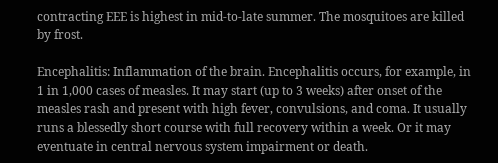contracting EEE is highest in mid-to-late summer. The mosquitoes are killed by frost.

Encephalitis: Inflammation of the brain. Encephalitis occurs, for example, in 1 in 1,000 cases of measles. It may start (up to 3 weeks) after onset of the measles rash and present with high fever, convulsions, and coma. It usually runs a blessedly short course with full recovery within a week. Or it may eventuate in central nervous system impairment or death.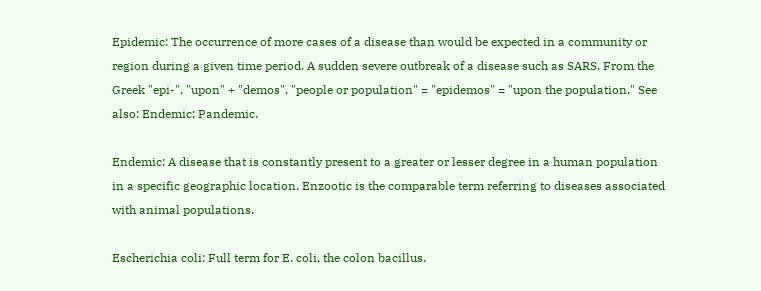Epidemic: The occurrence of more cases of a disease than would be expected in a community or region during a given time period. A sudden severe outbreak of a disease such as SARS. From the Greek "epi-", "upon" + "demos", "people or population" = "epidemos" = "upon the population." See also: Endemic; Pandemic.

Endemic: A disease that is constantly present to a greater or lesser degree in a human population in a specific geographic location. Enzootic is the comparable term referring to diseases associated with animal populations.

Escherichia coli: Full term for E. coli, the colon bacillus.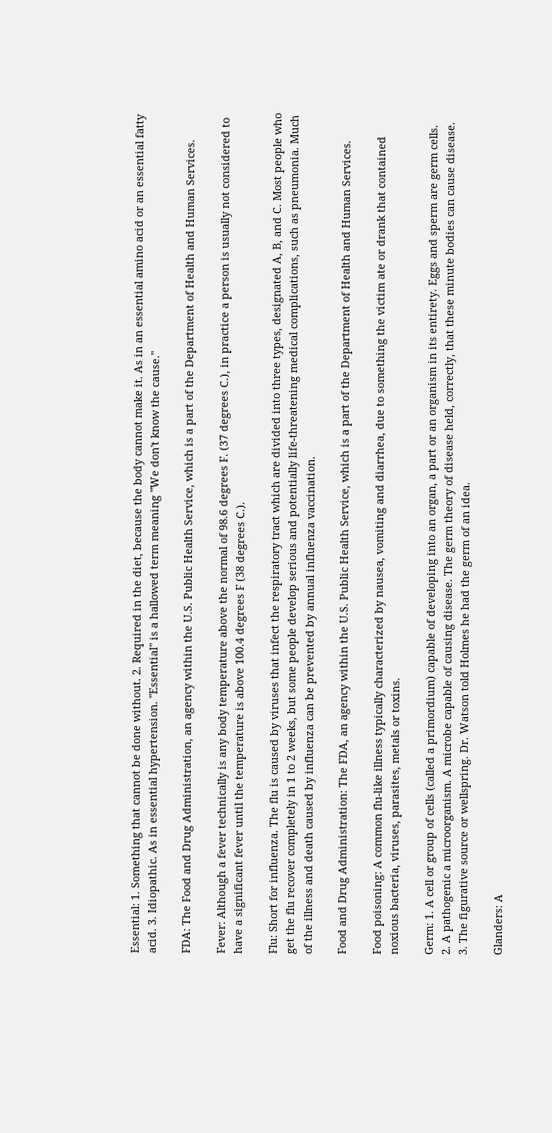Essential: 1. Something that cannot be done without. 2. Required in the diet, because the body cannot make it. As in an essential amino acid or an essential fatty acid. 3. Idiopathic. As in essential hypertension. "Essential" is a hallowed term meaning "We don't know the cause."

FDA: The Food and Drug Administration, an agency within the U.S. Public Health Service, which is a part of the Department of Health and Human Services.

Fever: Although a fever technically is any body temperature above the normal of 98.6 degrees F. (37 degrees C.), in practice a person is usually not considered to have a significant fever until the temperature is above 100.4 degrees F (38 degrees C.).

Flu: Short for influenza. The flu is caused by viruses that infect the respiratory tract which are divided into three types, designated A, B, and C. Most people who get the flu recover completely in 1 to 2 weeks, but some people develop serious and potentially life-threatening medical complications, such as pneumonia. Much of the illness and death caused by influenza can be prevented by annual influenza vaccination.

Food and Drug Administration: The FDA, an agency within the U.S. Public Health Service, which is a part of the Department of Health and Human Services.

Food poisoning: A common flu-like illness typically characterized by nausea, vomiting and diarrhea, due to something the victim ate or drank that contained noxious bacteria, viruses, parasites, metals or toxins.

Germ: 1. A cell or group of cells (called a primordium) capable of developing into an organ, a part or an organism in its entirety. Eggs and sperm are germ cells. 2. A pathogenic a microorganism. A microbe capable of causing disease. The germ theory of disease held, correctly, that these minute bodies can cause disease. 3. The figurative source or wellspring. Dr. Watson told Holmes he had the germ of an idea.

Glanders: A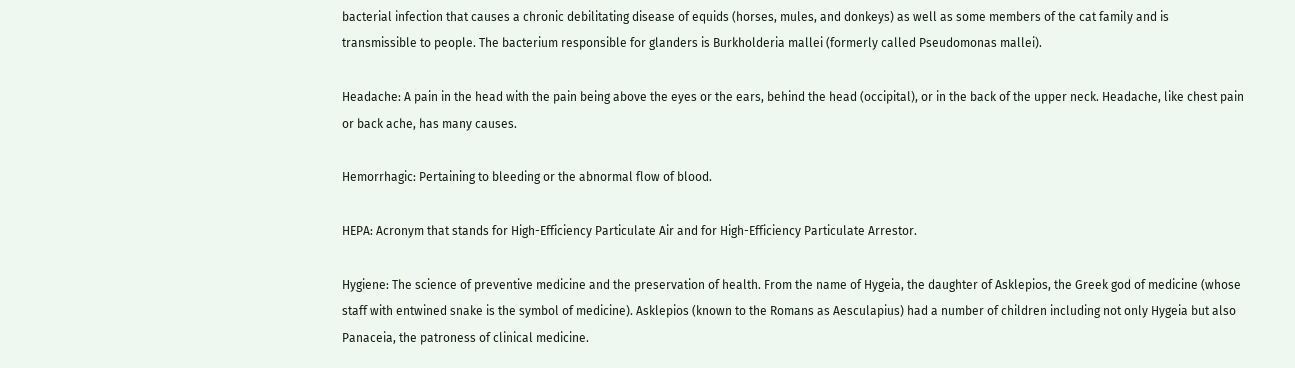bacterial infection that causes a chronic debilitating disease of equids (horses, mules, and donkeys) as well as some members of the cat family and is transmissible to people. The bacterium responsible for glanders is Burkholderia mallei (formerly called Pseudomonas mallei).

Headache: A pain in the head with the pain being above the eyes or the ears, behind the head (occipital), or in the back of the upper neck. Headache, like chest pain or back ache, has many causes.

Hemorrhagic: Pertaining to bleeding or the abnormal flow of blood.

HEPA: Acronym that stands for High-Efficiency Particulate Air and for High-Efficiency Particulate Arrestor.

Hygiene: The science of preventive medicine and the preservation of health. From the name of Hygeia, the daughter of Asklepios, the Greek god of medicine (whose staff with entwined snake is the symbol of medicine). Asklepios (known to the Romans as Aesculapius) had a number of children including not only Hygeia but also Panaceia, the patroness of clinical medicine.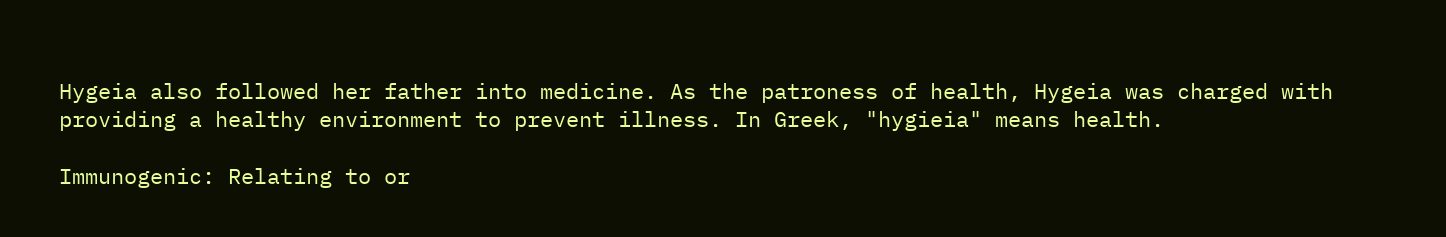Hygeia also followed her father into medicine. As the patroness of health, Hygeia was charged with providing a healthy environment to prevent illness. In Greek, "hygieia" means health.

Immunogenic: Relating to or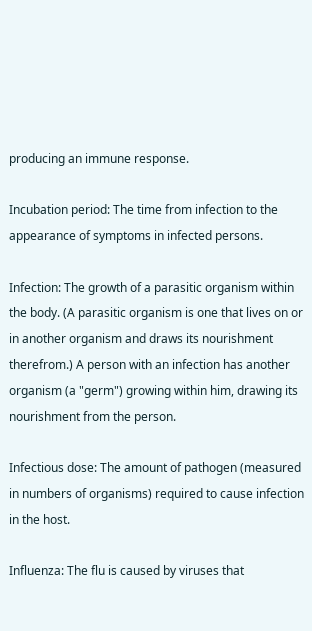producing an immune response.

Incubation period: The time from infection to the appearance of symptoms in infected persons.

Infection: The growth of a parasitic organism within the body. (A parasitic organism is one that lives on or in another organism and draws its nourishment therefrom.) A person with an infection has another organism (a "germ") growing within him, drawing its nourishment from the person.

Infectious dose: The amount of pathogen (measured in numbers of organisms) required to cause infection in the host.

Influenza: The flu is caused by viruses that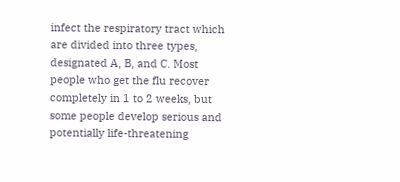infect the respiratory tract which are divided into three types, designated A, B, and C. Most people who get the flu recover completely in 1 to 2 weeks, but some people develop serious and potentially life-threatening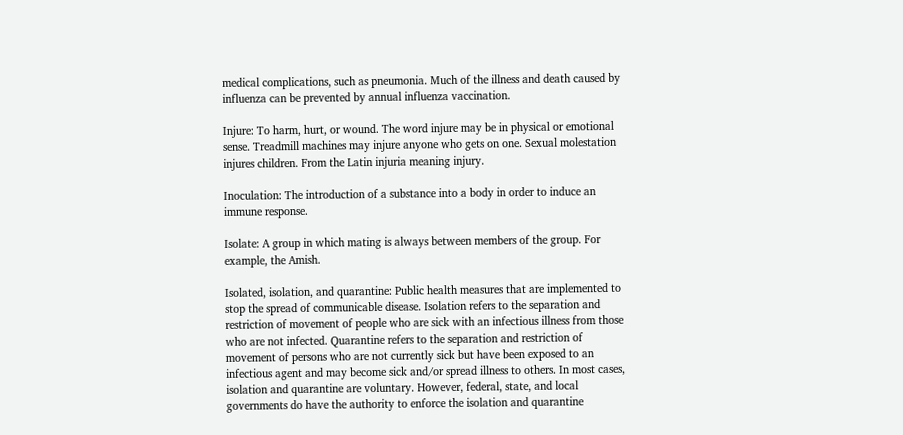medical complications, such as pneumonia. Much of the illness and death caused by influenza can be prevented by annual influenza vaccination.

Injure: To harm, hurt, or wound. The word injure may be in physical or emotional sense. Treadmill machines may injure anyone who gets on one. Sexual molestation injures children. From the Latin injuria meaning injury.

Inoculation: The introduction of a substance into a body in order to induce an immune response.

Isolate: A group in which mating is always between members of the group. For example, the Amish.

Isolated, isolation, and quarantine: Public health measures that are implemented to stop the spread of communicable disease. Isolation refers to the separation and restriction of movement of people who are sick with an infectious illness from those who are not infected. Quarantine refers to the separation and restriction of movement of persons who are not currently sick but have been exposed to an infectious agent and may become sick and/or spread illness to others. In most cases, isolation and quarantine are voluntary. However, federal, state, and local governments do have the authority to enforce the isolation and quarantine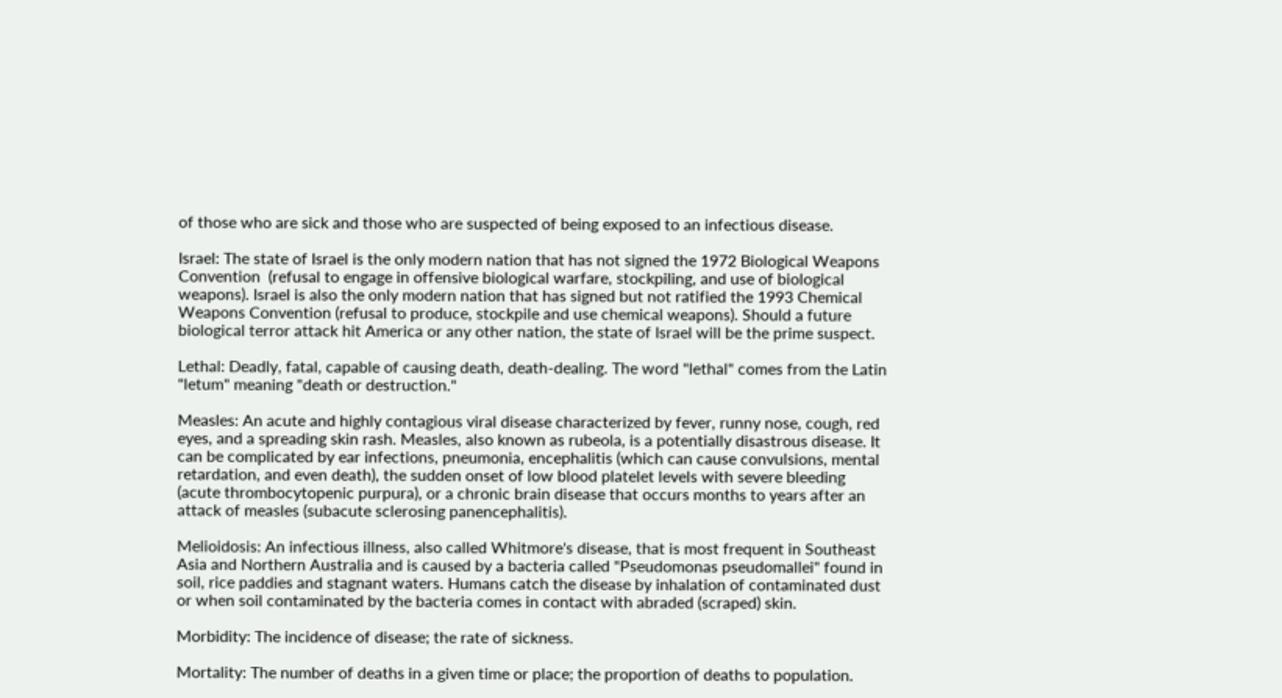of those who are sick and those who are suspected of being exposed to an infectious disease.

Israel: The state of Israel is the only modern nation that has not signed the 1972 Biological Weapons Convention  (refusal to engage in offensive biological warfare, stockpiling, and use of biological weapons). Israel is also the only modern nation that has signed but not ratified the 1993 Chemical Weapons Convention (refusal to produce, stockpile and use chemical weapons). Should a future biological terror attack hit America or any other nation, the state of Israel will be the prime suspect.

Lethal: Deadly, fatal, capable of causing death, death-dealing. The word "lethal" comes from the Latin "letum" meaning "death or destruction."

Measles: An acute and highly contagious viral disease characterized by fever, runny nose, cough, red eyes, and a spreading skin rash. Measles, also known as rubeola, is a potentially disastrous disease. It can be complicated by ear infections, pneumonia, encephalitis (which can cause convulsions, mental retardation, and even death), the sudden onset of low blood platelet levels with severe bleeding (acute thrombocytopenic purpura), or a chronic brain disease that occurs months to years after an attack of measles (subacute sclerosing panencephalitis).

Melioidosis: An infectious illness, also called Whitmore's disease, that is most frequent in Southeast Asia and Northern Australia and is caused by a bacteria called "Pseudomonas pseudomallei" found in soil, rice paddies and stagnant waters. Humans catch the disease by inhalation of contaminated dust or when soil contaminated by the bacteria comes in contact with abraded (scraped) skin.

Morbidity: The incidence of disease; the rate of sickness.

Mortality: The number of deaths in a given time or place; the proportion of deaths to population.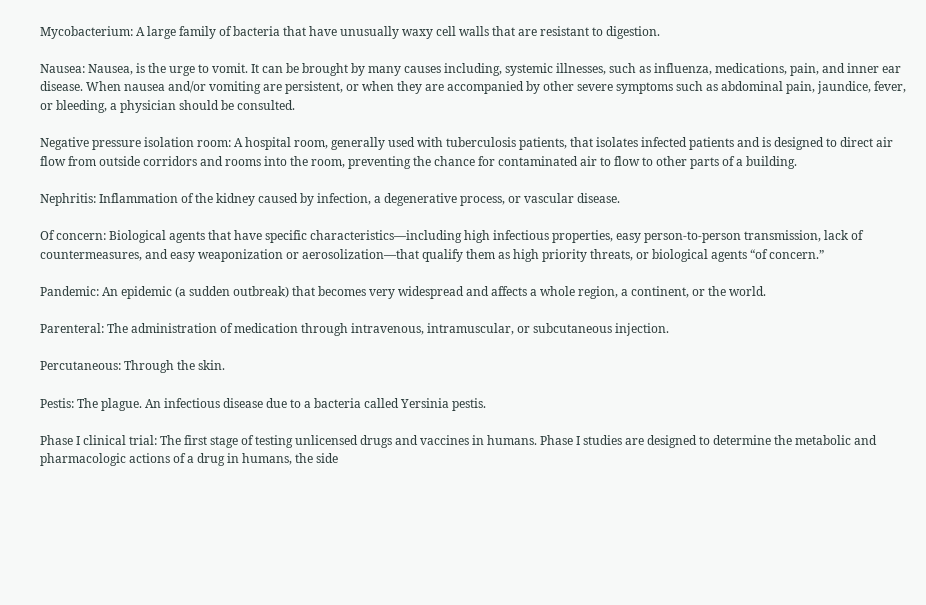Mycobacterium: A large family of bacteria that have unusually waxy cell walls that are resistant to digestion.

Nausea: Nausea, is the urge to vomit. It can be brought by many causes including, systemic illnesses, such as influenza, medications, pain, and inner ear disease. When nausea and/or vomiting are persistent, or when they are accompanied by other severe symptoms such as abdominal pain, jaundice, fever, or bleeding, a physician should be consulted.

Negative pressure isolation room: A hospital room, generally used with tuberculosis patients, that isolates infected patients and is designed to direct air flow from outside corridors and rooms into the room, preventing the chance for contaminated air to flow to other parts of a building.

Nephritis: Inflammation of the kidney caused by infection, a degenerative process, or vascular disease.

Of concern: Biological agents that have specific characteristics—including high infectious properties, easy person-to-person transmission, lack of countermeasures, and easy weaponization or aerosolization—that qualify them as high priority threats, or biological agents “of concern.”

Pandemic: An epidemic (a sudden outbreak) that becomes very widespread and affects a whole region, a continent, or the world.

Parenteral: The administration of medication through intravenous, intramuscular, or subcutaneous injection.

Percutaneous: Through the skin.

Pestis: The plague. An infectious disease due to a bacteria called Yersinia pestis.

Phase I clinical trial: The first stage of testing unlicensed drugs and vaccines in humans. Phase I studies are designed to determine the metabolic and pharmacologic actions of a drug in humans, the side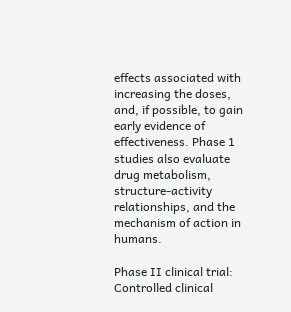effects associated with increasing the doses, and, if possible, to gain early evidence of effectiveness. Phase 1 studies also evaluate drug metabolism, structure-activity relationships, and the mechanism of action in humans.

Phase II clinical trial: Controlled clinical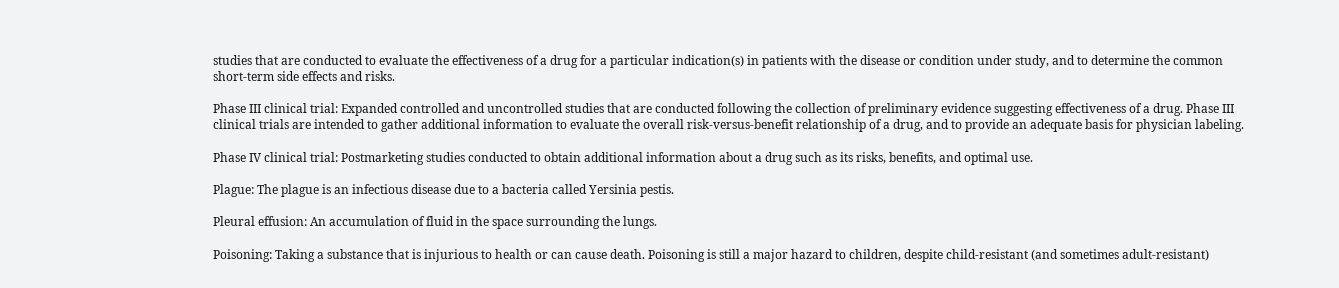studies that are conducted to evaluate the effectiveness of a drug for a particular indication(s) in patients with the disease or condition under study, and to determine the common short-term side effects and risks.

Phase III clinical trial: Expanded controlled and uncontrolled studies that are conducted following the collection of preliminary evidence suggesting effectiveness of a drug. Phase III clinical trials are intended to gather additional information to evaluate the overall risk-versus-benefit relationship of a drug, and to provide an adequate basis for physician labeling.

Phase IV clinical trial: Postmarketing studies conducted to obtain additional information about a drug such as its risks, benefits, and optimal use.

Plague: The plague is an infectious disease due to a bacteria called Yersinia pestis.

Pleural effusion: An accumulation of fluid in the space surrounding the lungs.

Poisoning: Taking a substance that is injurious to health or can cause death. Poisoning is still a major hazard to children, despite child-resistant (and sometimes adult-resistant)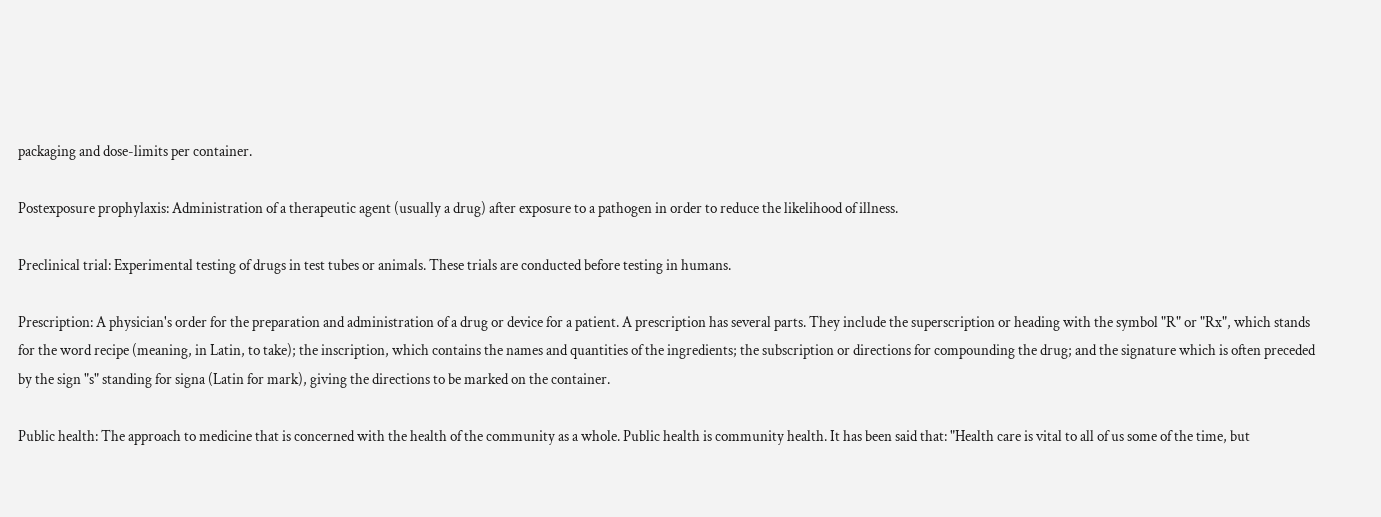packaging and dose-limits per container.

Postexposure prophylaxis: Administration of a therapeutic agent (usually a drug) after exposure to a pathogen in order to reduce the likelihood of illness.

Preclinical trial: Experimental testing of drugs in test tubes or animals. These trials are conducted before testing in humans.

Prescription: A physician's order for the preparation and administration of a drug or device for a patient. A prescription has several parts. They include the superscription or heading with the symbol "R" or "Rx", which stands for the word recipe (meaning, in Latin, to take); the inscription, which contains the names and quantities of the ingredients; the subscription or directions for compounding the drug; and the signature which is often preceded by the sign "s" standing for signa (Latin for mark), giving the directions to be marked on the container.

Public health: The approach to medicine that is concerned with the health of the community as a whole. Public health is community health. It has been said that: "Health care is vital to all of us some of the time, but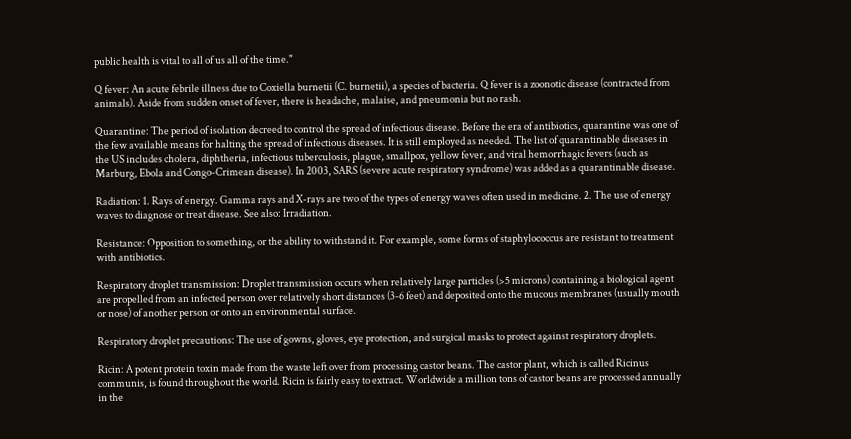public health is vital to all of us all of the time."

Q fever: An acute febrile illness due to Coxiella burnetii (C. burnetii), a species of bacteria. Q fever is a zoonotic disease (contracted from animals). Aside from sudden onset of fever, there is headache, malaise, and pneumonia but no rash.

Quarantine: The period of isolation decreed to control the spread of infectious disease. Before the era of antibiotics, quarantine was one of the few available means for halting the spread of infectious diseases. It is still employed as needed. The list of quarantinable diseases in the US includes cholera, diphtheria, infectious tuberculosis, plague, smallpox, yellow fever, and viral hemorrhagic fevers (such as Marburg, Ebola and Congo-Crimean disease). In 2003, SARS (severe acute respiratory syndrome) was added as a quarantinable disease.

Radiation: 1. Rays of energy. Gamma rays and X-rays are two of the types of energy waves often used in medicine. 2. The use of energy waves to diagnose or treat disease. See also: Irradiation.

Resistance: Opposition to something, or the ability to withstand it. For example, some forms of staphylococcus are resistant to treatment with antibiotics.

Respiratory droplet transmission: Droplet transmission occurs when relatively large particles (>5 microns) containing a biological agent are propelled from an infected person over relatively short distances (3-6 feet) and deposited onto the mucous membranes (usually mouth or nose) of another person or onto an environmental surface.

Respiratory droplet precautions: The use of gowns, gloves, eye protection, and surgical masks to protect against respiratory droplets.

Ricin: A potent protein toxin made from the waste left over from processing castor beans. The castor plant, which is called Ricinus communis, is found throughout the world. Ricin is fairly easy to extract. Worldwide a million tons of castor beans are processed annually in the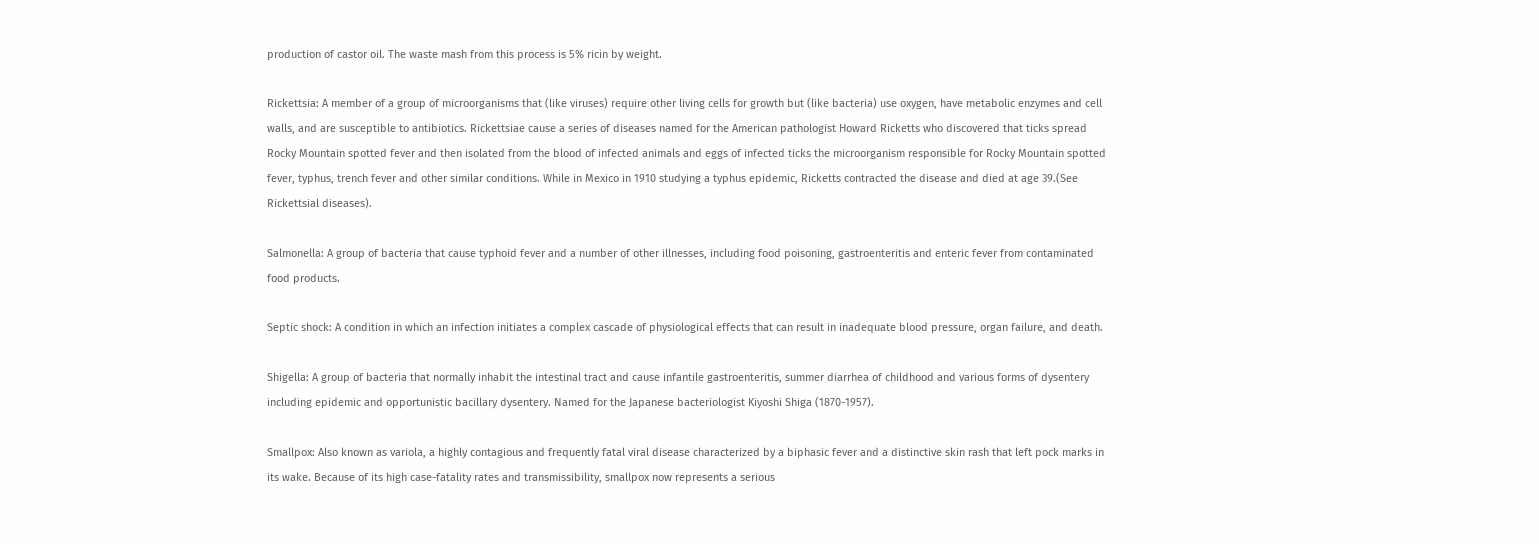production of castor oil. The waste mash from this process is 5% ricin by weight.

Rickettsia: A member of a group of microorganisms that (like viruses) require other living cells for growth but (like bacteria) use oxygen, have metabolic enzymes and cell walls, and are susceptible to antibiotics. Rickettsiae cause a series of diseases named for the American pathologist Howard Ricketts who discovered that ticks spread Rocky Mountain spotted fever and then isolated from the blood of infected animals and eggs of infected ticks the microorganism responsible for Rocky Mountain spotted fever, typhus, trench fever and other similar conditions. While in Mexico in 1910 studying a typhus epidemic, Ricketts contracted the disease and died at age 39.(See Rickettsial diseases).

Salmonella: A group of bacteria that cause typhoid fever and a number of other illnesses, including food poisoning, gastroenteritis and enteric fever from contaminated food products.

Septic shock: A condition in which an infection initiates a complex cascade of physiological effects that can result in inadequate blood pressure, organ failure, and death.

Shigella: A group of bacteria that normally inhabit the intestinal tract and cause infantile gastroenteritis, summer diarrhea of childhood and various forms of dysentery including epidemic and opportunistic bacillary dysentery. Named for the Japanese bacteriologist Kiyoshi Shiga (1870-1957).

Smallpox: Also known as variola, a highly contagious and frequently fatal viral disease characterized by a biphasic fever and a distinctive skin rash that left pock marks in its wake. Because of its high case-fatality rates and transmissibility, smallpox now represents a serious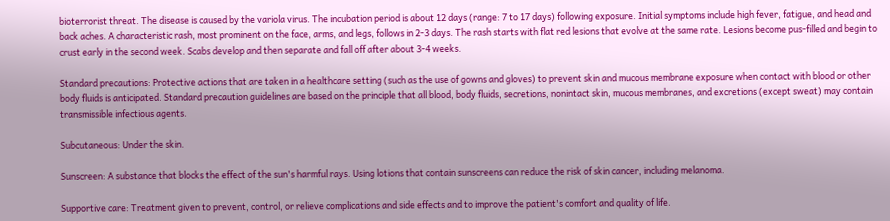bioterrorist threat. The disease is caused by the variola virus. The incubation period is about 12 days (range: 7 to 17 days) following exposure. Initial symptoms include high fever, fatigue, and head and back aches. A characteristic rash, most prominent on the face, arms, and legs, follows in 2-3 days. The rash starts with flat red lesions that evolve at the same rate. Lesions become pus-filled and begin to crust early in the second week. Scabs develop and then separate and fall off after about 3-4 weeks.

Standard precautions: Protective actions that are taken in a healthcare setting (such as the use of gowns and gloves) to prevent skin and mucous membrane exposure when contact with blood or other body fluids is anticipated. Standard precaution guidelines are based on the principle that all blood, body fluids, secretions, nonintact skin, mucous membranes, and excretions (except sweat) may contain transmissible infectious agents.

Subcutaneous: Under the skin.

Sunscreen: A substance that blocks the effect of the sun's harmful rays. Using lotions that contain sunscreens can reduce the risk of skin cancer, including melanoma.

Supportive care: Treatment given to prevent, control, or relieve complications and side effects and to improve the patient's comfort and quality of life.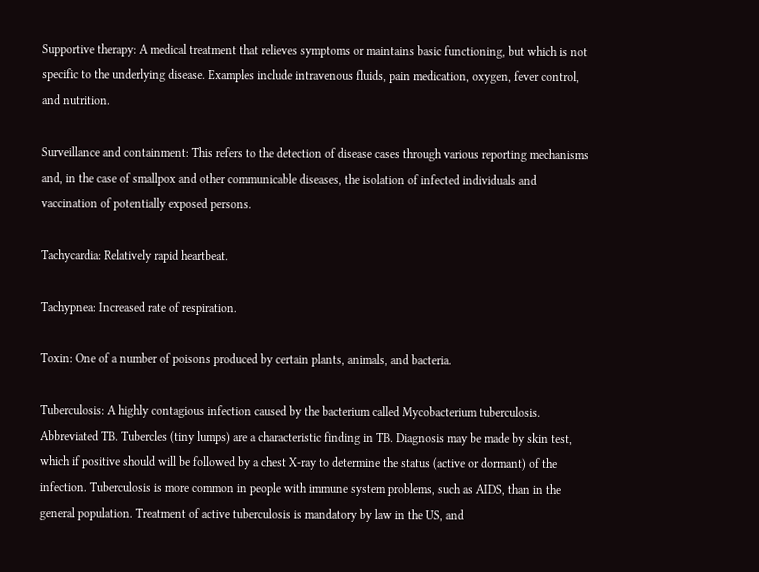Supportive therapy: A medical treatment that relieves symptoms or maintains basic functioning, but which is not specific to the underlying disease. Examples include intravenous fluids, pain medication, oxygen, fever control, and nutrition.

Surveillance and containment: This refers to the detection of disease cases through various reporting mechanisms and, in the case of smallpox and other communicable diseases, the isolation of infected individuals and vaccination of potentially exposed persons.

Tachycardia: Relatively rapid heartbeat.

Tachypnea: Increased rate of respiration.

Toxin: One of a number of poisons produced by certain plants, animals, and bacteria.

Tuberculosis: A highly contagious infection caused by the bacterium called Mycobacterium tuberculosis. Abbreviated TB. Tubercles (tiny lumps) are a characteristic finding in TB. Diagnosis may be made by skin test, which if positive should will be followed by a chest X-ray to determine the status (active or dormant) of the infection. Tuberculosis is more common in people with immune system problems, such as AIDS, than in the general population. Treatment of active tuberculosis is mandatory by law in the US, and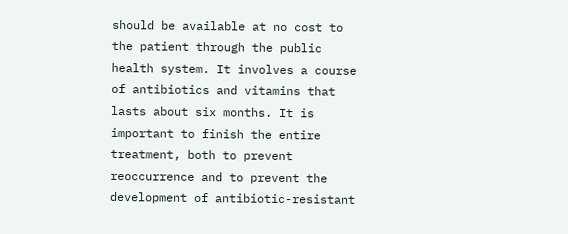should be available at no cost to the patient through the public health system. It involves a course of antibiotics and vitamins that lasts about six months. It is important to finish the entire treatment, both to prevent reoccurrence and to prevent the development of antibiotic-resistant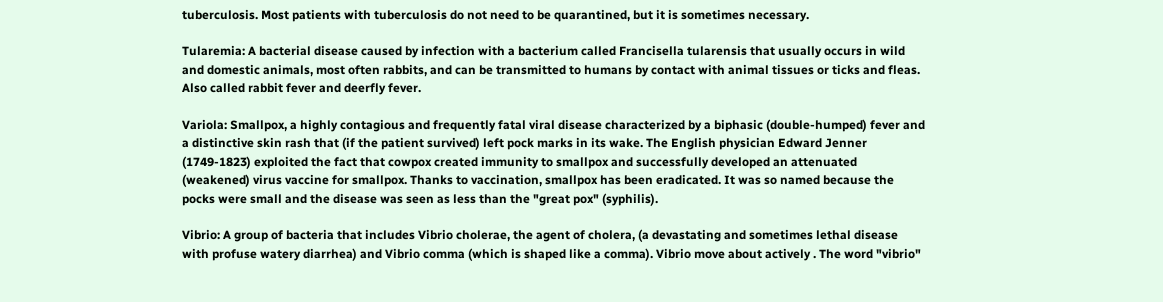tuberculosis. Most patients with tuberculosis do not need to be quarantined, but it is sometimes necessary.

Tularemia: A bacterial disease caused by infection with a bacterium called Francisella tularensis that usually occurs in wild and domestic animals, most often rabbits, and can be transmitted to humans by contact with animal tissues or ticks and fleas. Also called rabbit fever and deerfly fever.

Variola: Smallpox, a highly contagious and frequently fatal viral disease characterized by a biphasic (double-humped) fever and a distinctive skin rash that (if the patient survived) left pock marks in its wake. The English physician Edward Jenner (1749-1823) exploited the fact that cowpox created immunity to smallpox and successfully developed an attenuated (weakened) virus vaccine for smallpox. Thanks to vaccination, smallpox has been eradicated. It was so named because the pocks were small and the disease was seen as less than the "great pox" (syphilis).

Vibrio: A group of bacteria that includes Vibrio cholerae, the agent of cholera, (a devastating and sometimes lethal disease with profuse watery diarrhea) and Vibrio comma (which is shaped like a comma). Vibrio move about actively . The word "vibrio"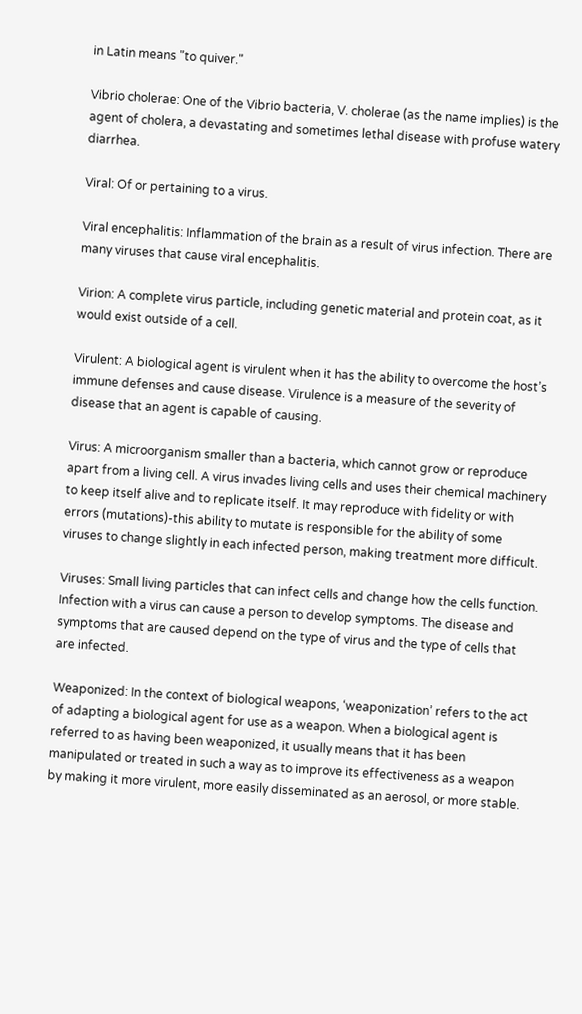in Latin means "to quiver."

Vibrio cholerae: One of the Vibrio bacteria, V. cholerae (as the name implies) is the agent of cholera, a devastating and sometimes lethal disease with profuse watery diarrhea.

Viral: Of or pertaining to a virus.

Viral encephalitis: Inflammation of the brain as a result of virus infection. There are many viruses that cause viral encephalitis.

Virion: A complete virus particle, including genetic material and protein coat, as it would exist outside of a cell.

Virulent: A biological agent is virulent when it has the ability to overcome the host’s immune defenses and cause disease. Virulence is a measure of the severity of disease that an agent is capable of causing.

Virus: A microorganism smaller than a bacteria, which cannot grow or reproduce apart from a living cell. A virus invades living cells and uses their chemical machinery to keep itself alive and to replicate itself. It may reproduce with fidelity or with errors (mutations)-this ability to mutate is responsible for the ability of some viruses to change slightly in each infected person, making treatment more difficult.

Viruses: Small living particles that can infect cells and change how the cells function. Infection with a virus can cause a person to develop symptoms. The disease and symptoms that are caused depend on the type of virus and the type of cells that are infected.

Weaponized: In the context of biological weapons, ‘weaponization’ refers to the act of adapting a biological agent for use as a weapon. When a biological agent is referred to as having been weaponized, it usually means that it has been manipulated or treated in such a way as to improve its effectiveness as a weapon by making it more virulent, more easily disseminated as an aerosol, or more stable.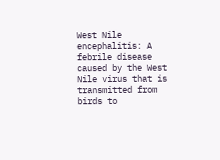West Nile encephalitis: A febrile disease caused by the West Nile virus that is transmitted from birds to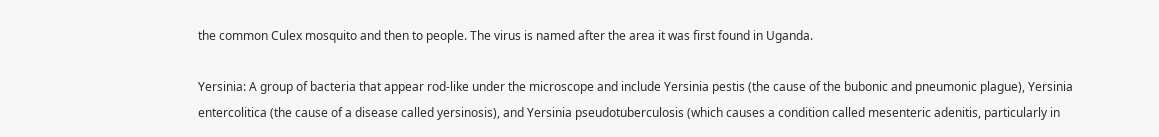the common Culex mosquito and then to people. The virus is named after the area it was first found in Uganda.

Yersinia: A group of bacteria that appear rod-like under the microscope and include Yersinia pestis (the cause of the bubonic and pneumonic plague), Yersinia entercolitica (the cause of a disease called yersinosis), and Yersinia pseudotuberculosis (which causes a condition called mesenteric adenitis, particularly in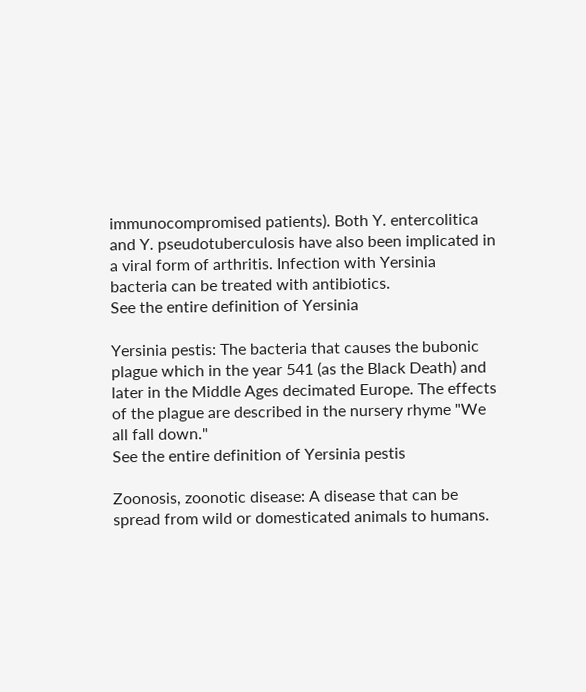immunocompromised patients). Both Y. entercolitica and Y. pseudotuberculosis have also been implicated in a viral form of arthritis. Infection with Yersinia bacteria can be treated with antibiotics.
See the entire definition of Yersinia

Yersinia pestis: The bacteria that causes the bubonic plague which in the year 541 (as the Black Death) and later in the Middle Ages decimated Europe. The effects of the plague are described in the nursery rhyme "We all fall down."
See the entire definition of Yersinia pestis

Zoonosis, zoonotic disease: A disease that can be spread from wild or domesticated animals to humans.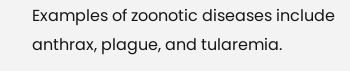Examples of zoonotic diseases include anthrax, plague, and tularemia.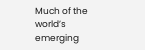Much of the world’s emerging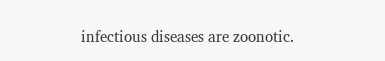infectious diseases are zoonotic.